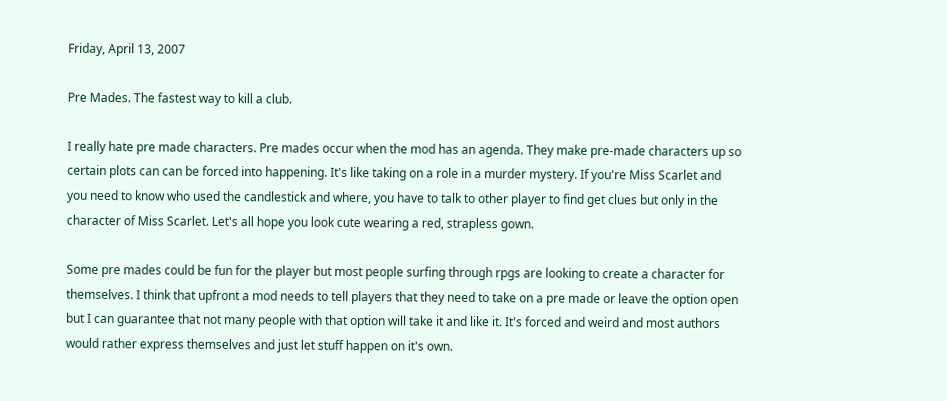Friday, April 13, 2007

Pre Mades. The fastest way to kill a club.

I really hate pre made characters. Pre mades occur when the mod has an agenda. They make pre-made characters up so certain plots can can be forced into happening. It's like taking on a role in a murder mystery. If you're Miss Scarlet and you need to know who used the candlestick and where, you have to talk to other player to find get clues but only in the character of Miss Scarlet. Let's all hope you look cute wearing a red, strapless gown.

Some pre mades could be fun for the player but most people surfing through rpgs are looking to create a character for themselves. I think that upfront a mod needs to tell players that they need to take on a pre made or leave the option open but I can guarantee that not many people with that option will take it and like it. It's forced and weird and most authors would rather express themselves and just let stuff happen on it's own.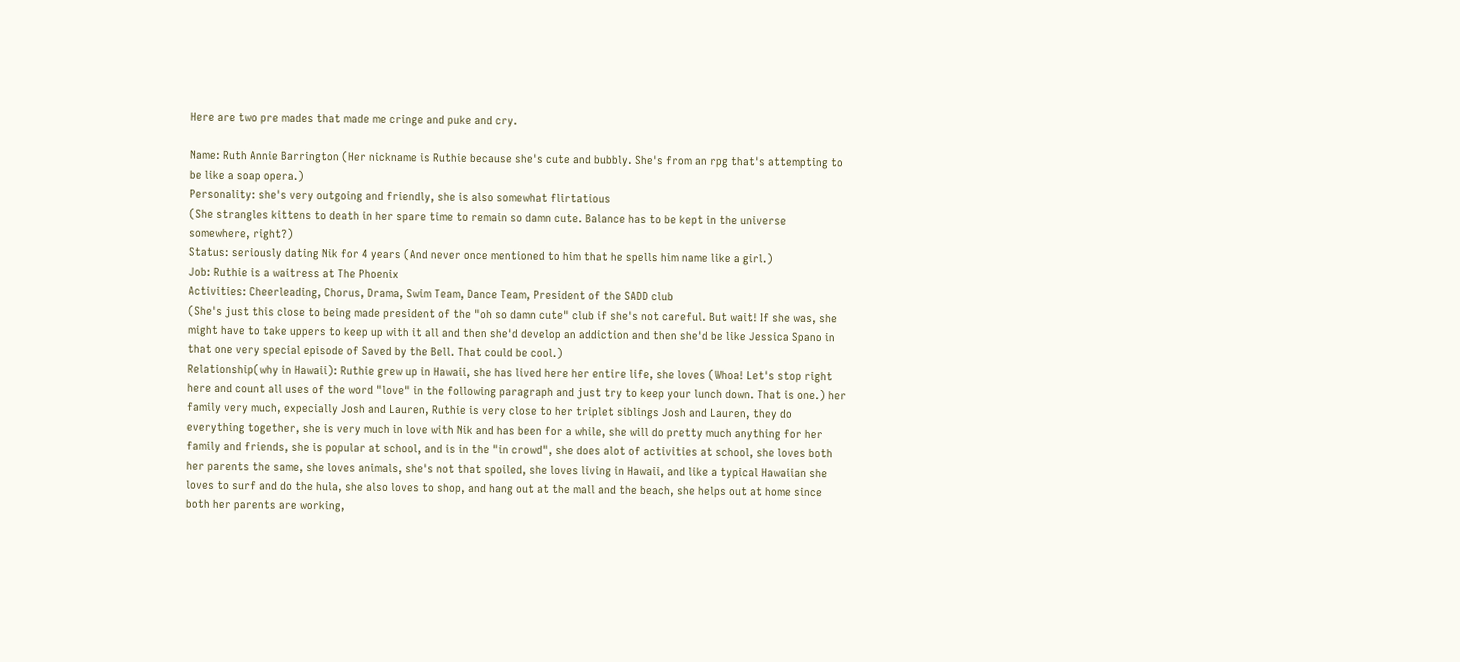Here are two pre mades that made me cringe and puke and cry.

Name: Ruth Annie Barrington (Her nickname is Ruthie because she's cute and bubbly. She's from an rpg that's attempting to be like a soap opera.)
Personality: she's very outgoing and friendly, she is also somewhat flirtatious
(She strangles kittens to death in her spare time to remain so damn cute. Balance has to be kept in the universe somewhere, right?)
Status: seriously dating Nik for 4 years (And never once mentioned to him that he spells him name like a girl.)
Job: Ruthie is a waitress at The Phoenix
Activities: Cheerleading, Chorus, Drama, Swim Team, Dance Team, President of the SADD club
(She's just this close to being made president of the "oh so damn cute" club if she's not careful. But wait! If she was, she might have to take uppers to keep up with it all and then she'd develop an addiction and then she'd be like Jessica Spano in that one very special episode of Saved by the Bell. That could be cool.)
Relationship(why in Hawaii): Ruthie grew up in Hawaii, she has lived here her entire life, she loves (Whoa! Let's stop right here and count all uses of the word "love" in the following paragraph and just try to keep your lunch down. That is one.) her family very much, expecially Josh and Lauren, Ruthie is very close to her triplet siblings Josh and Lauren, they do everything together, she is very much in love with Nik and has been for a while, she will do pretty much anything for her family and friends, she is popular at school, and is in the "in crowd", she does alot of activities at school, she loves both her parents the same, she loves animals, she's not that spoiled, she loves living in Hawaii, and like a typical Hawaiian she loves to surf and do the hula, she also loves to shop, and hang out at the mall and the beach, she helps out at home since both her parents are working,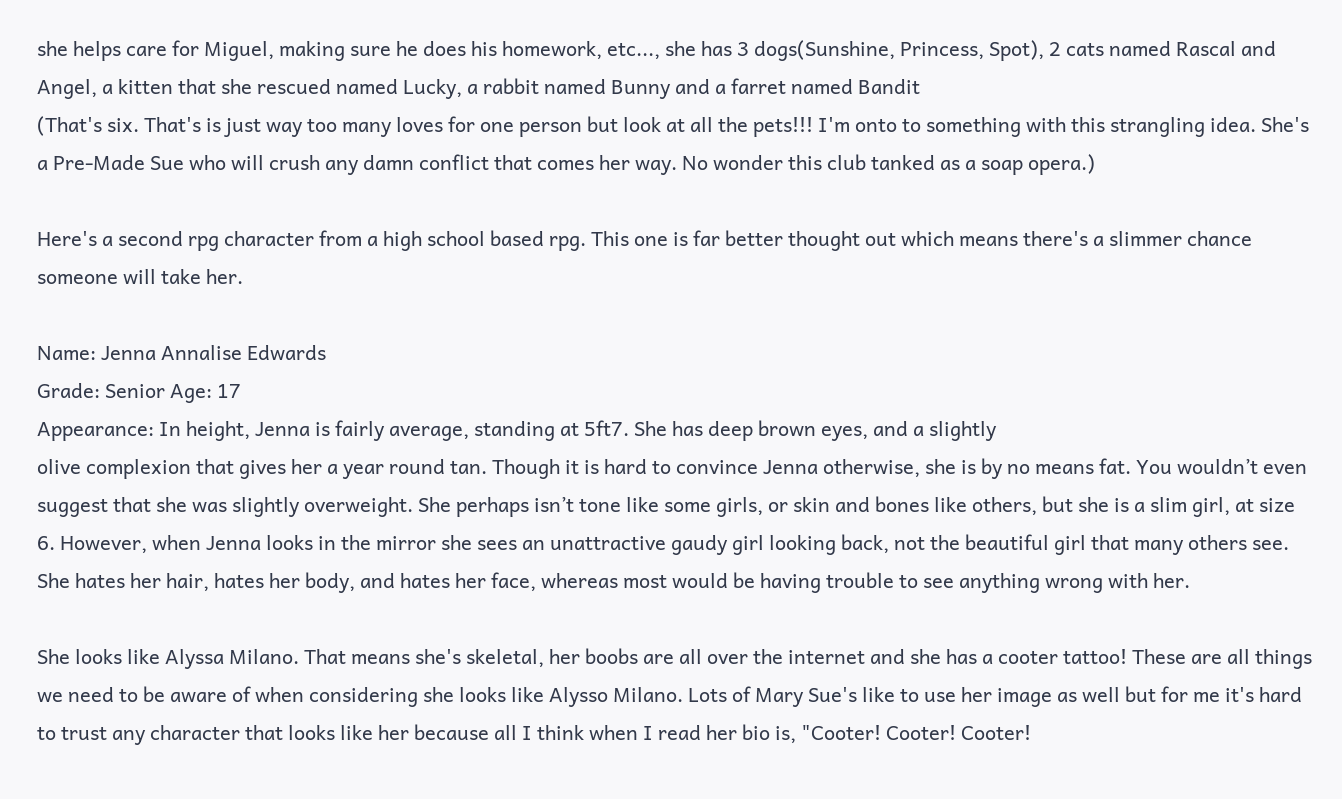she helps care for Miguel, making sure he does his homework, etc..., she has 3 dogs(Sunshine, Princess, Spot), 2 cats named Rascal and Angel, a kitten that she rescued named Lucky, a rabbit named Bunny and a farret named Bandit
(That's six. That's is just way too many loves for one person but look at all the pets!!! I'm onto to something with this strangling idea. She's a Pre-Made Sue who will crush any damn conflict that comes her way. No wonder this club tanked as a soap opera.)

Here's a second rpg character from a high school based rpg. This one is far better thought out which means there's a slimmer chance someone will take her.

Name: Jenna Annalise Edwards
Grade: Senior Age: 17
Appearance: In height, Jenna is fairly average, standing at 5ft7. She has deep brown eyes, and a slightly
olive complexion that gives her a year round tan. Though it is hard to convince Jenna otherwise, she is by no means fat. You wouldn’t even suggest that she was slightly overweight. She perhaps isn’t tone like some girls, or skin and bones like others, but she is a slim girl, at size 6. However, when Jenna looks in the mirror she sees an unattractive gaudy girl looking back, not the beautiful girl that many others see. She hates her hair, hates her body, and hates her face, whereas most would be having trouble to see anything wrong with her.

She looks like Alyssa Milano. That means she's skeletal, her boobs are all over the internet and she has a cooter tattoo! These are all things we need to be aware of when considering she looks like Alysso Milano. Lots of Mary Sue's like to use her image as well but for me it's hard to trust any character that looks like her because all I think when I read her bio is, "Cooter! Cooter! Cooter!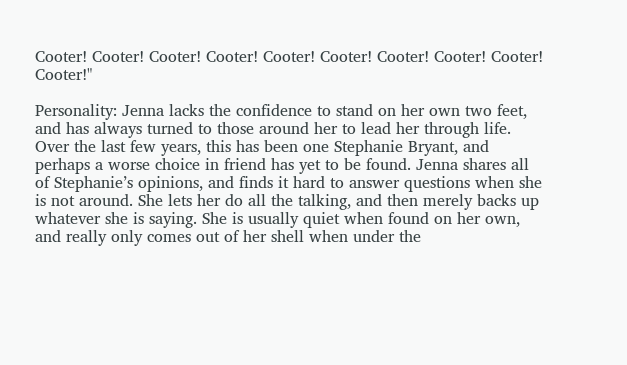Cooter! Cooter! Cooter! Cooter! Cooter! Cooter! Cooter! Cooter! Cooter! Cooter!"

Personality: Jenna lacks the confidence to stand on her own two feet, and has always turned to those around her to lead her through life. Over the last few years, this has been one Stephanie Bryant, and perhaps a worse choice in friend has yet to be found. Jenna shares all of Stephanie’s opinions, and finds it hard to answer questions when she is not around. She lets her do all the talking, and then merely backs up whatever she is saying. She is usually quiet when found on her own, and really only comes out of her shell when under the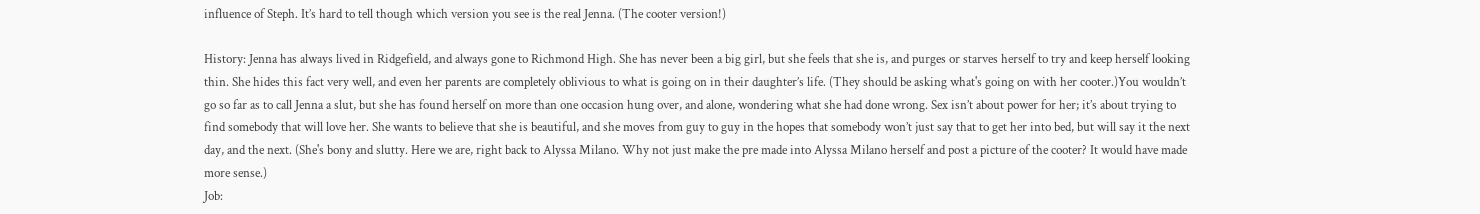influence of Steph. It’s hard to tell though which version you see is the real Jenna. (The cooter version!)

History: Jenna has always lived in Ridgefield, and always gone to Richmond High. She has never been a big girl, but she feels that she is, and purges or starves herself to try and keep herself looking thin. She hides this fact very well, and even her parents are completely oblivious to what is going on in their daughter’s life. (They should be asking what's going on with her cooter.)You wouldn’t go so far as to call Jenna a slut, but she has found herself on more than one occasion hung over, and alone, wondering what she had done wrong. Sex isn’t about power for her; it’s about trying to find somebody that will love her. She wants to believe that she is beautiful, and she moves from guy to guy in the hopes that somebody won’t just say that to get her into bed, but will say it the next day, and the next. (She's bony and slutty. Here we are, right back to Alyssa Milano. Why not just make the pre made into Alyssa Milano herself and post a picture of the cooter? It would have made more sense.)
Job: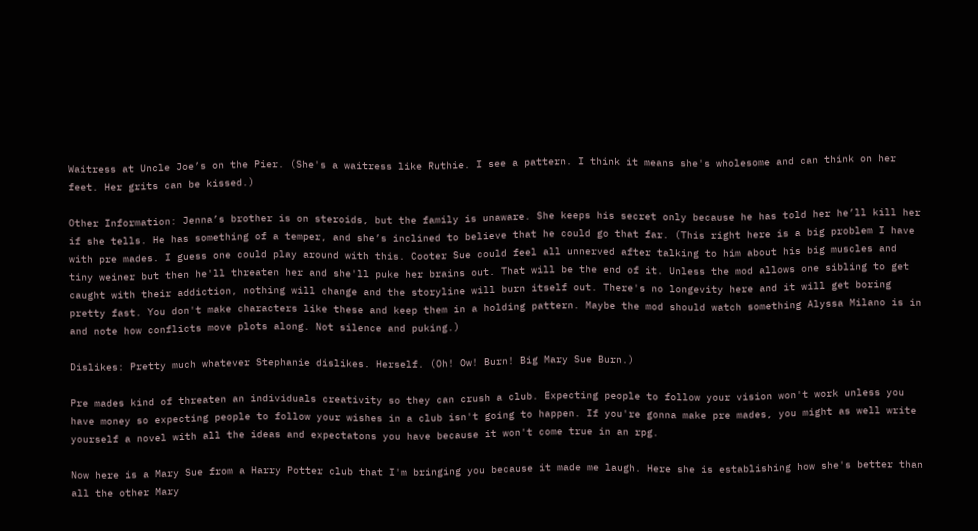Waitress at Uncle Joe’s on the Pier. (She's a waitress like Ruthie. I see a pattern. I think it means she's wholesome and can think on her feet. Her grits can be kissed.)

Other Information: Jenna’s brother is on steroids, but the family is unaware. She keeps his secret only because he has told her he’ll kill her if she tells. He has something of a temper, and she’s inclined to believe that he could go that far. (This right here is a big problem I have with pre mades. I guess one could play around with this. Cooter Sue could feel all unnerved after talking to him about his big muscles and tiny weiner but then he'll threaten her and she'll puke her brains out. That will be the end of it. Unless the mod allows one sibling to get caught with their addiction, nothing will change and the storyline will burn itself out. There's no longevity here and it will get boring pretty fast. You don't make characters like these and keep them in a holding pattern. Maybe the mod should watch something Alyssa Milano is in and note how conflicts move plots along. Not silence and puking.)

Dislikes: Pretty much whatever Stephanie dislikes. Herself. (Oh! Ow! Burn! Big Mary Sue Burn.)

Pre mades kind of threaten an individuals creativity so they can crush a club. Expecting people to follow your vision won't work unless you have money so expecting people to follow your wishes in a club isn't going to happen. If you're gonna make pre mades, you might as well write yourself a novel with all the ideas and expectatons you have because it won't come true in an rpg.

Now here is a Mary Sue from a Harry Potter club that I'm bringing you because it made me laugh. Here she is establishing how she's better than all the other Mary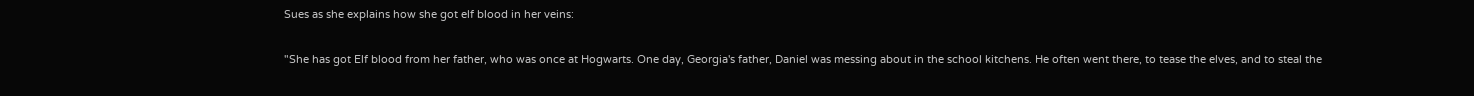Sues as she explains how she got elf blood in her veins:

"She has got Elf blood from her father, who was once at Hogwarts. One day, Georgia's father, Daniel was messing about in the school kitchens. He often went there, to tease the elves, and to steal the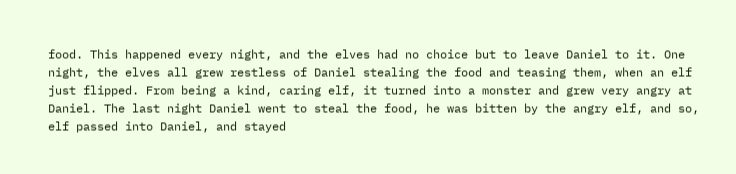food. This happened every night, and the elves had no choice but to leave Daniel to it. One night, the elves all grew restless of Daniel stealing the food and teasing them, when an elf just flipped. From being a kind, caring elf, it turned into a monster and grew very angry at Daniel. The last night Daniel went to steal the food, he was bitten by the angry elf, and so, elf passed into Daniel, and stayed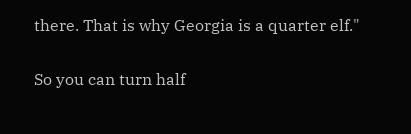there. That is why Georgia is a quarter elf."

So you can turn half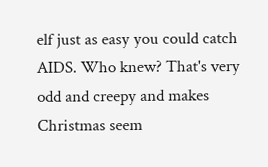elf just as easy you could catch AIDS. Who knew? That's very odd and creepy and makes Christmas seem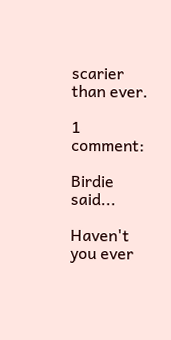scarier than ever.

1 comment:

Birdie said...

Haven't you ever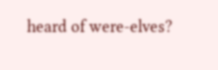heard of were-elves?